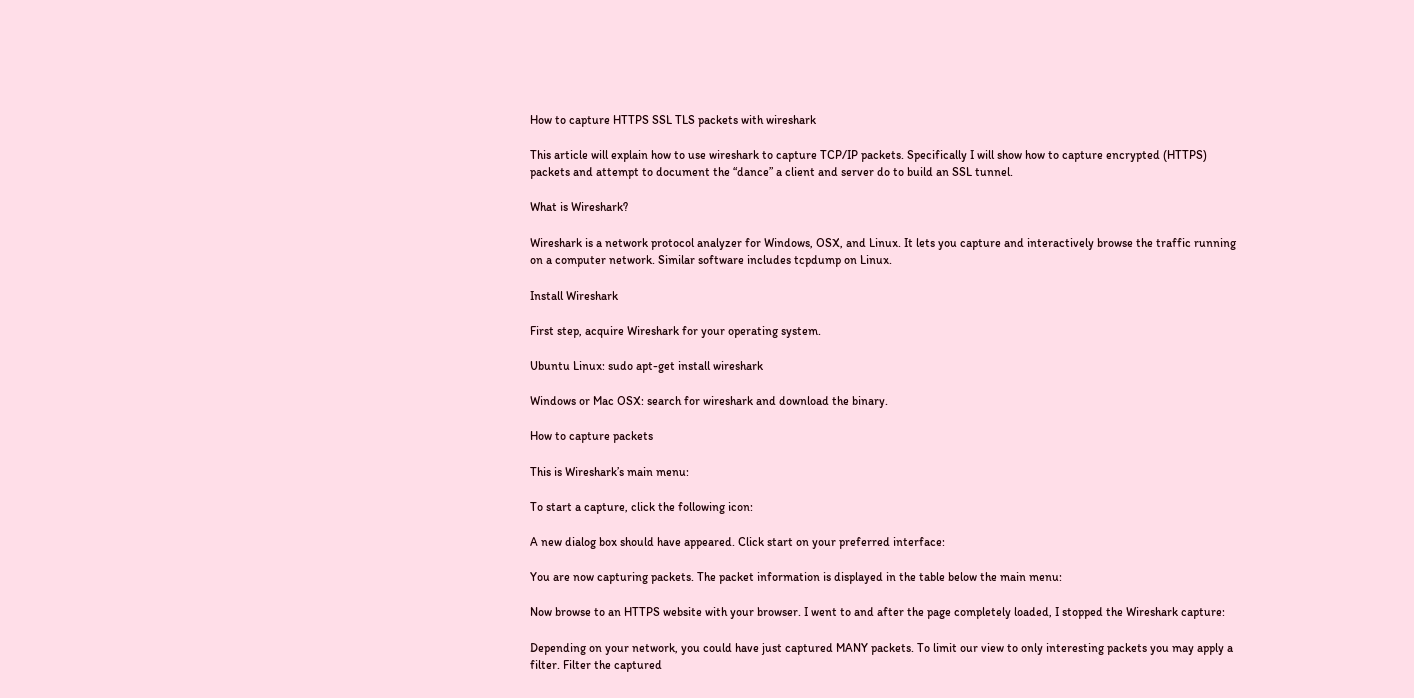How to capture HTTPS SSL TLS packets with wireshark

This article will explain how to use wireshark to capture TCP/IP packets. Specifically I will show how to capture encrypted (HTTPS) packets and attempt to document the “dance” a client and server do to build an SSL tunnel.

What is Wireshark?

Wireshark is a network protocol analyzer for Windows, OSX, and Linux. It lets you capture and interactively browse the traffic running on a computer network. Similar software includes tcpdump on Linux.

Install Wireshark

First step, acquire Wireshark for your operating system.

Ubuntu Linux: sudo apt-get install wireshark

Windows or Mac OSX: search for wireshark and download the binary.

How to capture packets

This is Wireshark’s main menu:

To start a capture, click the following icon:

A new dialog box should have appeared. Click start on your preferred interface:

You are now capturing packets. The packet information is displayed in the table below the main menu:

Now browse to an HTTPS website with your browser. I went to and after the page completely loaded, I stopped the Wireshark capture:

Depending on your network, you could have just captured MANY packets. To limit our view to only interesting packets you may apply a filter. Filter the captured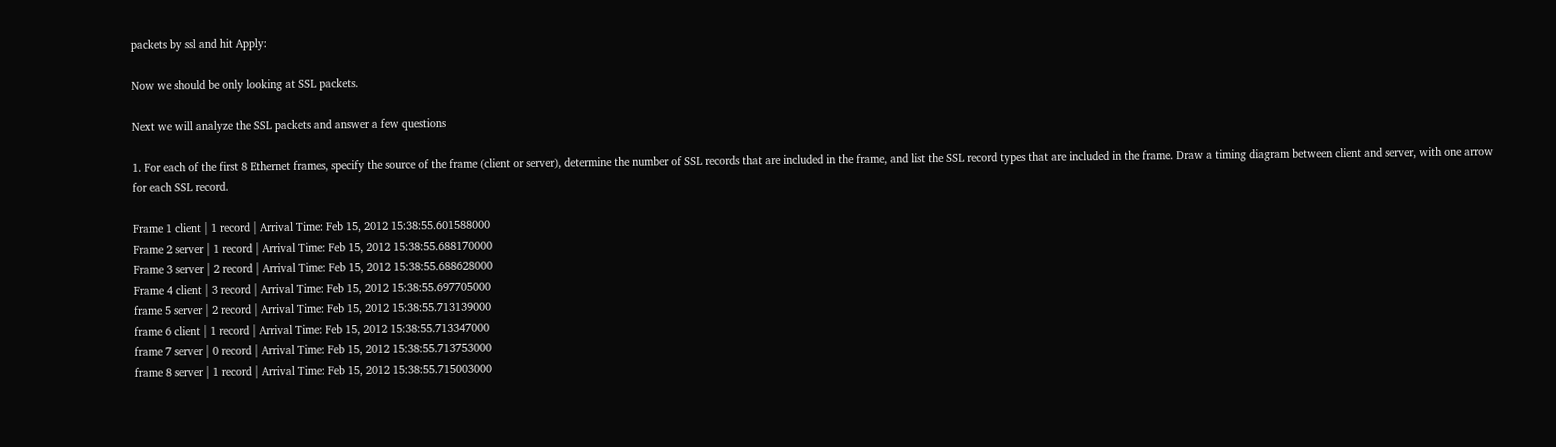packets by ssl and hit Apply:

Now we should be only looking at SSL packets.

Next we will analyze the SSL packets and answer a few questions

1. For each of the first 8 Ethernet frames, specify the source of the frame (client or server), determine the number of SSL records that are included in the frame, and list the SSL record types that are included in the frame. Draw a timing diagram between client and server, with one arrow for each SSL record.

Frame 1 client | 1 record | Arrival Time: Feb 15, 2012 15:38:55.601588000
Frame 2 server | 1 record | Arrival Time: Feb 15, 2012 15:38:55.688170000
Frame 3 server | 2 record | Arrival Time: Feb 15, 2012 15:38:55.688628000
Frame 4 client | 3 record | Arrival Time: Feb 15, 2012 15:38:55.697705000
frame 5 server | 2 record | Arrival Time: Feb 15, 2012 15:38:55.713139000
frame 6 client | 1 record | Arrival Time: Feb 15, 2012 15:38:55.713347000
frame 7 server | 0 record | Arrival Time: Feb 15, 2012 15:38:55.713753000
frame 8 server | 1 record | Arrival Time: Feb 15, 2012 15:38:55.715003000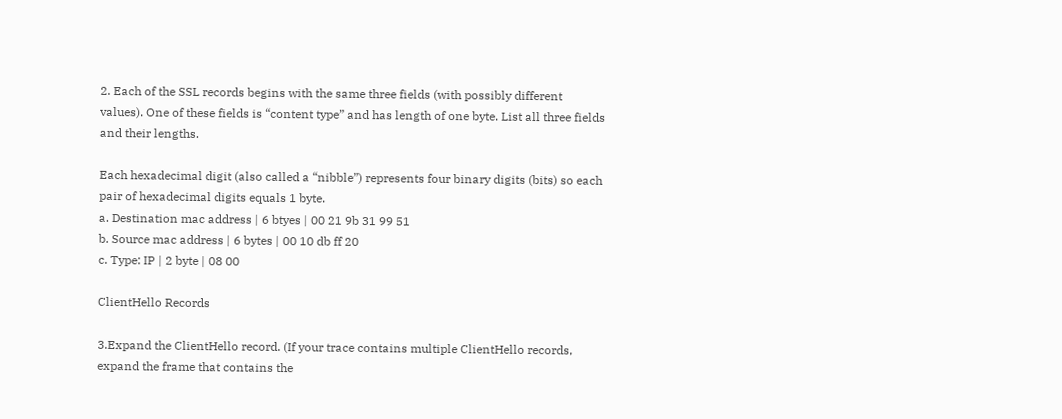2. Each of the SSL records begins with the same three fields (with possibly different values). One of these fields is “content type” and has length of one byte. List all three fields and their lengths.

Each hexadecimal digit (also called a “nibble”) represents four binary digits (bits) so each pair of hexadecimal digits equals 1 byte.
a. Destination mac address | 6 btyes | 00 21 9b 31 99 51
b. Source mac address | 6 bytes | 00 10 db ff 20
c. Type: IP | 2 byte | 08 00

ClientHello Records

3.Expand the ClientHello record. (If your trace contains multiple ClientHello records, expand the frame that contains the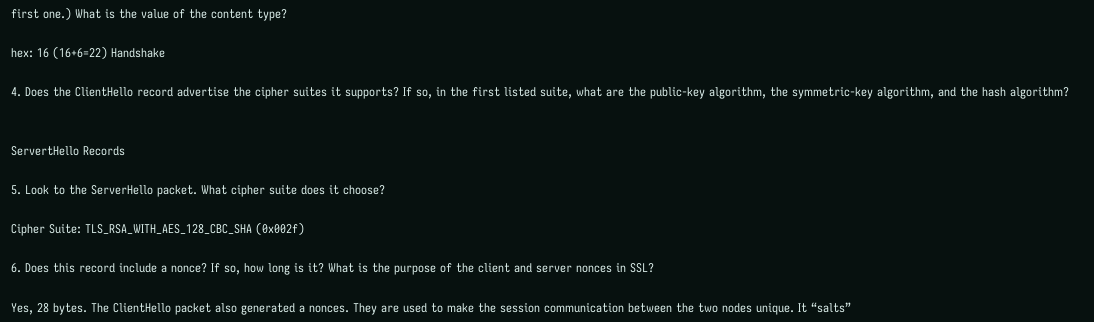first one.) What is the value of the content type?

hex: 16 (16+6=22) Handshake

4. Does the ClientHello record advertise the cipher suites it supports? If so, in the first listed suite, what are the public-key algorithm, the symmetric-key algorithm, and the hash algorithm?


ServertHello Records

5. Look to the ServerHello packet. What cipher suite does it choose?

Cipher Suite: TLS_RSA_WITH_AES_128_CBC_SHA (0x002f)

6. Does this record include a nonce? If so, how long is it? What is the purpose of the client and server nonces in SSL?

Yes, 28 bytes. The ClientHello packet also generated a nonces. They are used to make the session communication between the two nodes unique. It “salts”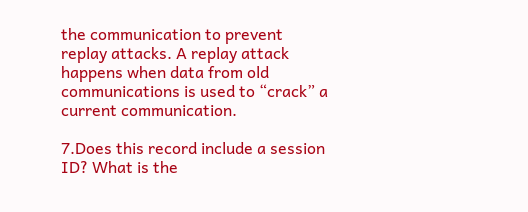the communication to prevent replay attacks. A replay attack happens when data from old communications is used to “crack” a current communication.

7.Does this record include a session ID? What is the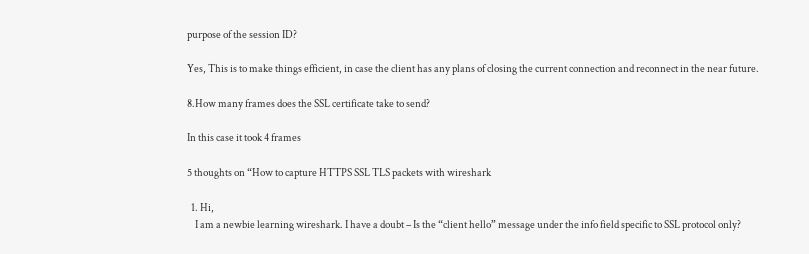purpose of the session ID?

Yes, This is to make things efficient, in case the client has any plans of closing the current connection and reconnect in the near future.

8.How many frames does the SSL certificate take to send?

In this case it took 4 frames

5 thoughts on “How to capture HTTPS SSL TLS packets with wireshark

  1. Hi,
    I am a newbie learning wireshark. I have a doubt – Is the “client hello” message under the info field specific to SSL protocol only?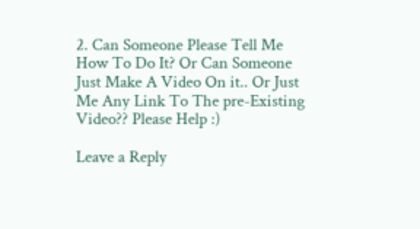2. Can Someone Please Tell Me How To Do It? Or Can Someone Just Make A Video On it.. Or Just Me Any Link To The pre-Existing Video?? Please Help :)

Leave a Reply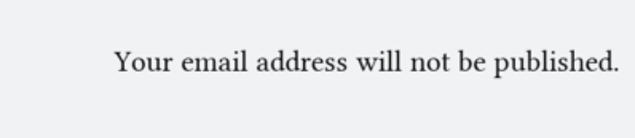Your email address will not be published.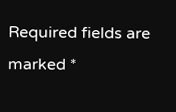Required fields are marked *